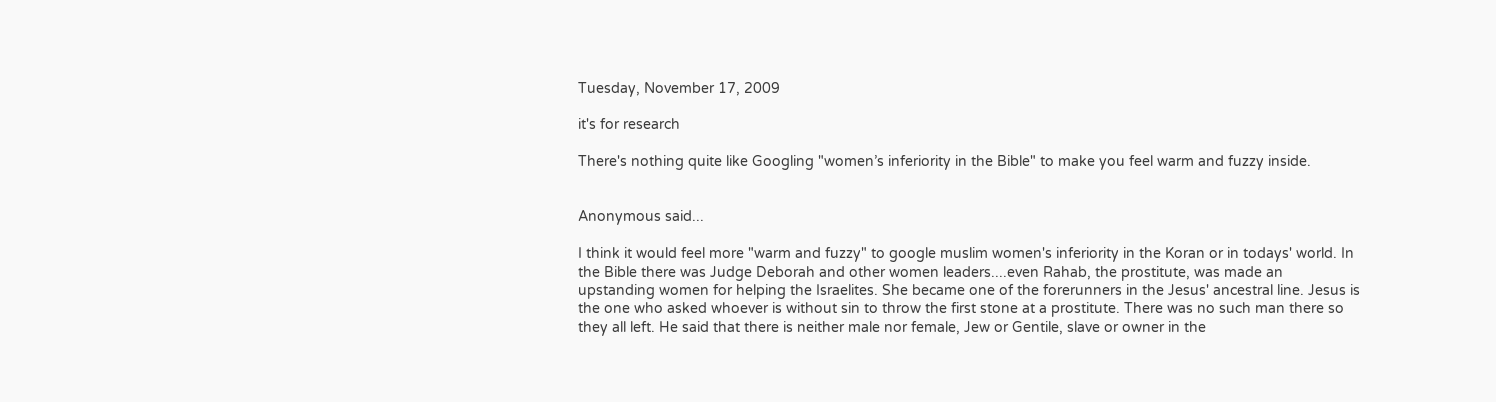Tuesday, November 17, 2009

it's for research

There's nothing quite like Googling "women’s inferiority in the Bible" to make you feel warm and fuzzy inside.


Anonymous said...

I think it would feel more "warm and fuzzy" to google muslim women's inferiority in the Koran or in todays' world. In the Bible there was Judge Deborah and other women leaders....even Rahab, the prostitute, was made an upstanding women for helping the Israelites. She became one of the forerunners in the Jesus' ancestral line. Jesus is the one who asked whoever is without sin to throw the first stone at a prostitute. There was no such man there so they all left. He said that there is neither male nor female, Jew or Gentile, slave or owner in the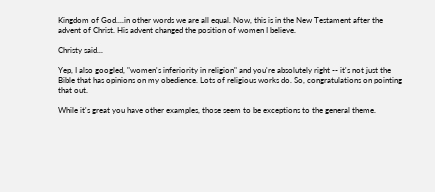Kingdom of God....in other words we are all equal. Now, this is in the New Testament after the advent of Christ. His advent changed the position of women I believe.

Christy said...

Yep, I also googled, "women's inferiority in religion" and you're absolutely right -- it's not just the Bible that has opinions on my obedience. Lots of religious works do. So, congratulations on pointing that out.

While it's great you have other examples, those seem to be exceptions to the general theme.